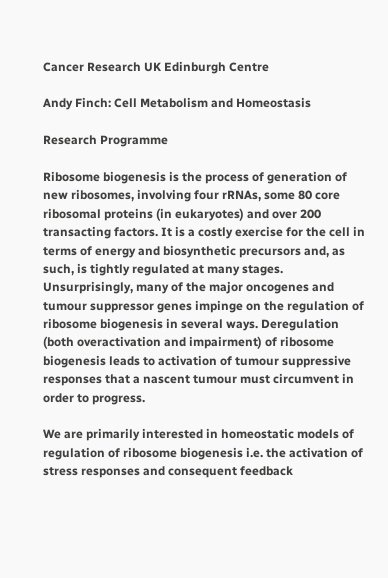Cancer Research UK Edinburgh Centre

Andy Finch: Cell Metabolism and Homeostasis

Research Programme

Ribosome biogenesis is the process of generation of new ribosomes, involving four rRNAs, some 80 core ribosomal proteins (in eukaryotes) and over 200 transacting factors. It is a costly exercise for the cell in terms of energy and biosynthetic precursors and, as such, is tightly regulated at many stages. Unsurprisingly, many of the major oncogenes and tumour suppressor genes impinge on the regulation of ribosome biogenesis in several ways. Deregulation (both overactivation and impairment) of ribosome biogenesis leads to activation of tumour suppressive responses that a nascent tumour must circumvent in order to progress.

We are primarily interested in homeostatic models of regulation of ribosome biogenesis i.e. the activation of stress responses and consequent feedback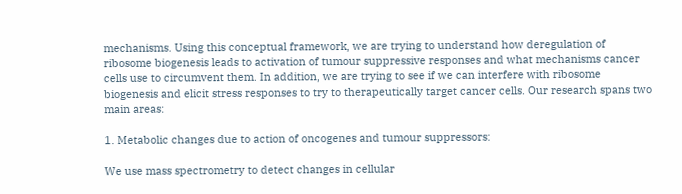mechanisms. Using this conceptual framework, we are trying to understand how deregulation of ribosome biogenesis leads to activation of tumour suppressive responses and what mechanisms cancer cells use to circumvent them. In addition, we are trying to see if we can interfere with ribosome biogenesis and elicit stress responses to try to therapeutically target cancer cells. Our research spans two main areas:

1. Metabolic changes due to action of oncogenes and tumour suppressors:

We use mass spectrometry to detect changes in cellular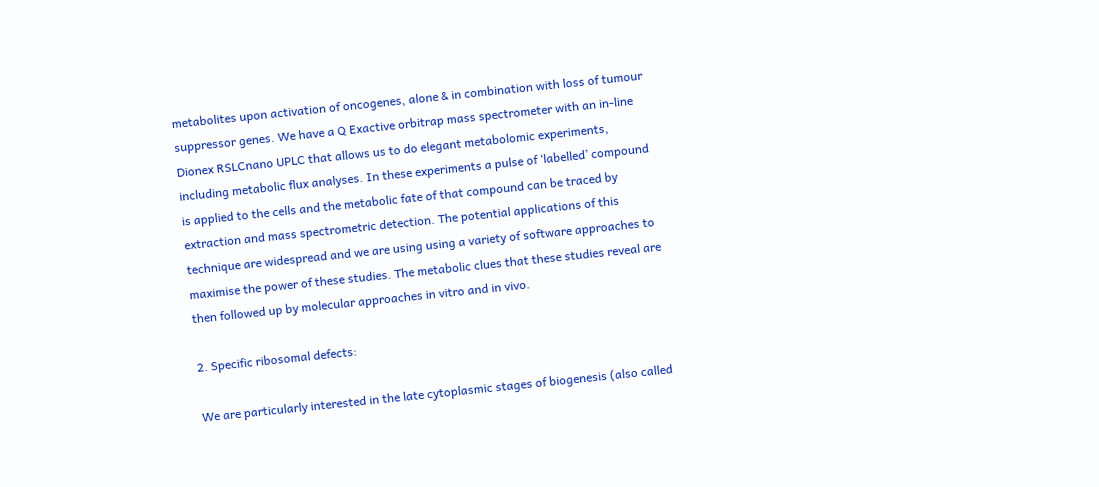metabolites upon activation of oncogenes, alone & in combination with loss of tumour suppressor genes. We have a Q Exactive orbitrap mass spectrometer with an in-line Dionex RSLCnano UPLC that allows us to do elegant metabolomic experiments, including metabolic flux analyses. In these experiments a pulse of ‘labelled’ compound is applied to the cells and the metabolic fate of that compound can be traced by extraction and mass spectrometric detection. The potential applications of this technique are widespread and we are using using a variety of software approaches to maximise the power of these studies. The metabolic clues that these studies reveal are then followed up by molecular approaches in vitro and in vivo.

2. Specific ribosomal defects:

We are particularly interested in the late cytoplasmic stages of biogenesis (also called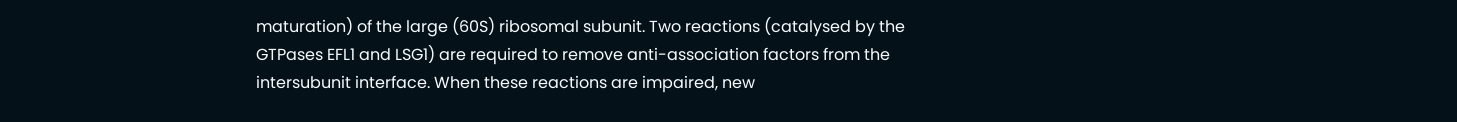maturation) of the large (60S) ribosomal subunit. Two reactions (catalysed by the GTPases EFL1 and LSG1) are required to remove anti-association factors from the intersubunit interface. When these reactions are impaired, new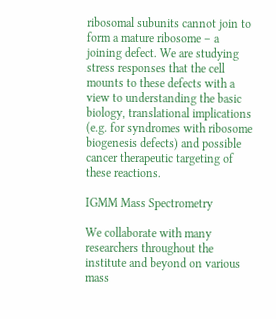ribosomal subunits cannot join to form a mature ribosome – a joining defect. We are studying stress responses that the cell mounts to these defects with a view to understanding the basic biology, translational implications (e.g. for syndromes with ribosome biogenesis defects) and possible cancer therapeutic targeting of these reactions.

IGMM Mass Spectrometry

We collaborate with many researchers throughout the institute and beyond on various mass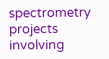spectrometry projects involving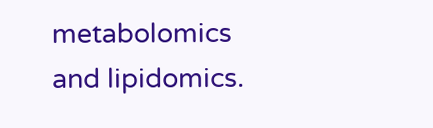metabolomics and lipidomics.